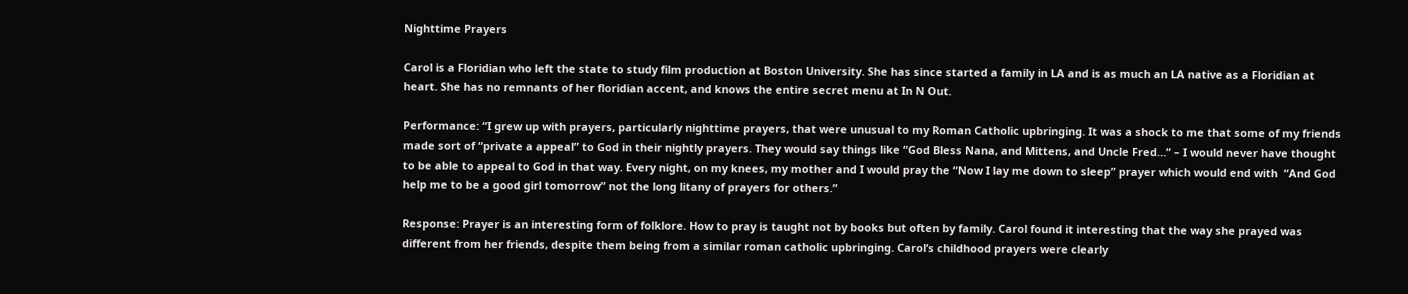Nighttime Prayers

Carol is a Floridian who left the state to study film production at Boston University. She has since started a family in LA and is as much an LA native as a Floridian at heart. She has no remnants of her floridian accent, and knows the entire secret menu at In N Out.

Performance: “I grew up with prayers, particularly nighttime prayers, that were unusual to my Roman Catholic upbringing. It was a shock to me that some of my friends made sort of “private a appeal” to God in their nightly prayers. They would say things like “God Bless Nana, and Mittens, and Uncle Fred…” – I would never have thought to be able to appeal to God in that way. Every night, on my knees, my mother and I would pray the “Now I lay me down to sleep” prayer which would end with  “And God help me to be a good girl tomorrow” not the long litany of prayers for others.”

Response: Prayer is an interesting form of folklore. How to pray is taught not by books but often by family. Carol found it interesting that the way she prayed was different from her friends, despite them being from a similar roman catholic upbringing. Carol’s childhood prayers were clearly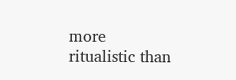more ritualistic than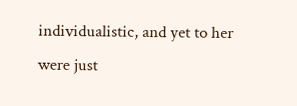individualistic, and yet to her were just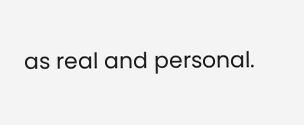as real and personal.